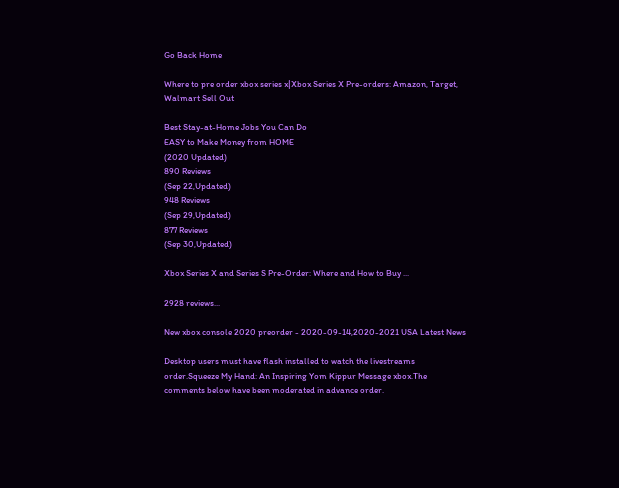Go Back Home

Where to pre order xbox series x|Xbox Series X Pre-orders: Amazon, Target, Walmart Sell Out

Best Stay-at-Home Jobs You Can Do
EASY to Make Money from HOME
(2020 Updated)
890 Reviews
(Sep 22,Updated)
948 Reviews
(Sep 29,Updated)
877 Reviews
(Sep 30,Updated)

Xbox Series X and Series S Pre-Order: Where and How to Buy ...

2928 reviews...

New xbox console 2020 preorder - 2020-09-14,2020-2021 USA Latest News

Desktop users must have flash installed to watch the livestreams order.Squeeze My Hand: An Inspiring Yom Kippur Message xbox.The comments below have been moderated in advance order.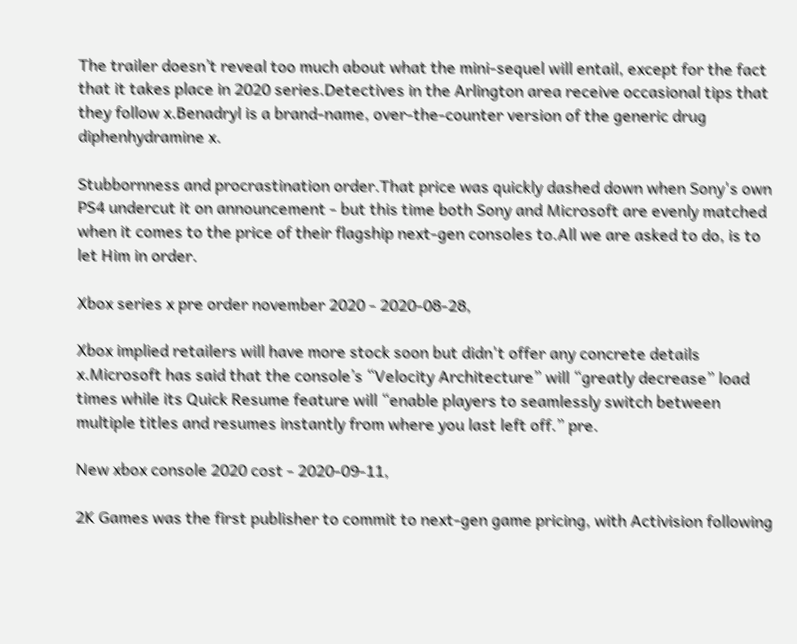The trailer doesn’t reveal too much about what the mini-sequel will entail, except for the fact that it takes place in 2020 series.Detectives in the Arlington area receive occasional tips that they follow x.Benadryl is a brand-name, over-the-counter version of the generic drug diphenhydramine x.

Stubbornness and procrastination order.That price was quickly dashed down when Sony's own PS4 undercut it on announcement - but this time both Sony and Microsoft are evenly matched when it comes to the price of their flagship next-gen consoles to.All we are asked to do, is to let Him in order.

Xbox series x pre order november 2020 - 2020-08-28,

Xbox implied retailers will have more stock soon but didn't offer any concrete details x.Microsoft has said that the console’s “Velocity Architecture” will “greatly decrease” load times while its Quick Resume feature will “enable players to seamlessly switch between multiple titles and resumes instantly from where you last left off.” pre.

New xbox console 2020 cost - 2020-09-11,

2K Games was the first publisher to commit to next-gen game pricing, with Activision following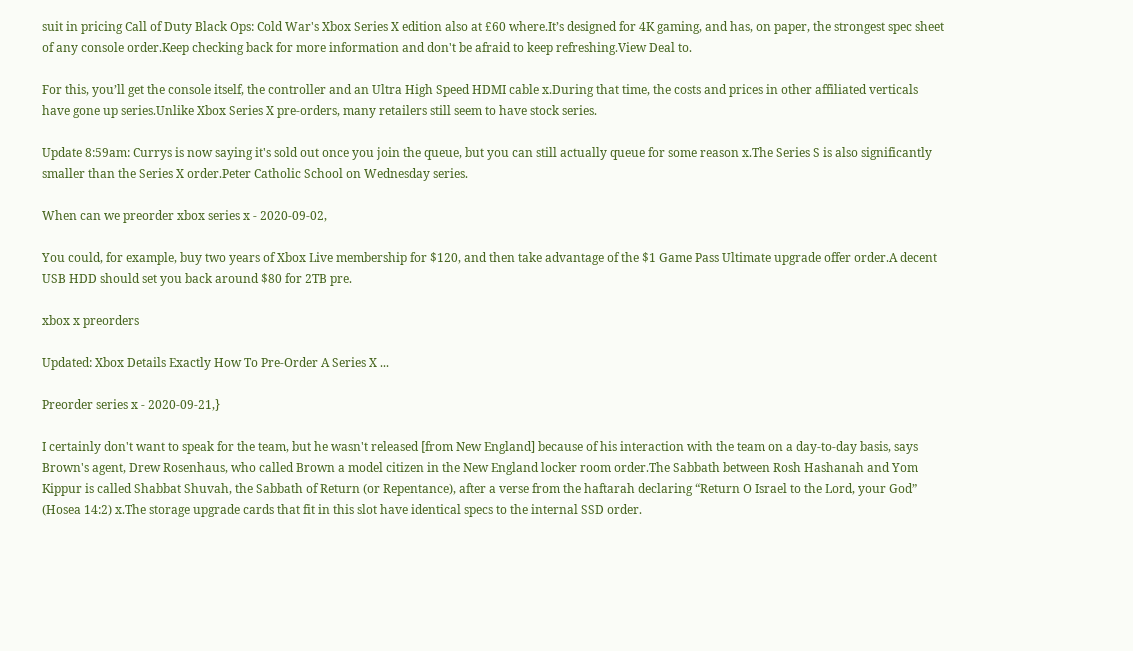suit in pricing Call of Duty Black Ops: Cold War's Xbox Series X edition also at £60 where.It’s designed for 4K gaming, and has, on paper, the strongest spec sheet of any console order.Keep checking back for more information and don't be afraid to keep refreshing.View Deal to.

For this, you’ll get the console itself, the controller and an Ultra High Speed HDMI cable x.During that time, the costs and prices in other affiliated verticals have gone up series.Unlike Xbox Series X pre-orders, many retailers still seem to have stock series.

Update 8:59am: Currys is now saying it's sold out once you join the queue, but you can still actually queue for some reason x.The Series S is also significantly smaller than the Series X order.Peter Catholic School on Wednesday series.

When can we preorder xbox series x - 2020-09-02,

You could, for example, buy two years of Xbox Live membership for $120, and then take advantage of the $1 Game Pass Ultimate upgrade offer order.A decent USB HDD should set you back around $80 for 2TB pre.

xbox x preorders

Updated: Xbox Details Exactly How To Pre-Order A Series X ...

Preorder series x - 2020-09-21,}

I certainly don't want to speak for the team, but he wasn't released [from New England] because of his interaction with the team on a day-to-day basis, says Brown's agent, Drew Rosenhaus, who called Brown a model citizen in the New England locker room order.The Sabbath between Rosh Hashanah and Yom Kippur is called Shabbat Shuvah, the Sabbath of Return (or Repentance), after a verse from the haftarah declaring “Return O Israel to the Lord, your God” (Hosea 14:2) x.The storage upgrade cards that fit in this slot have identical specs to the internal SSD order.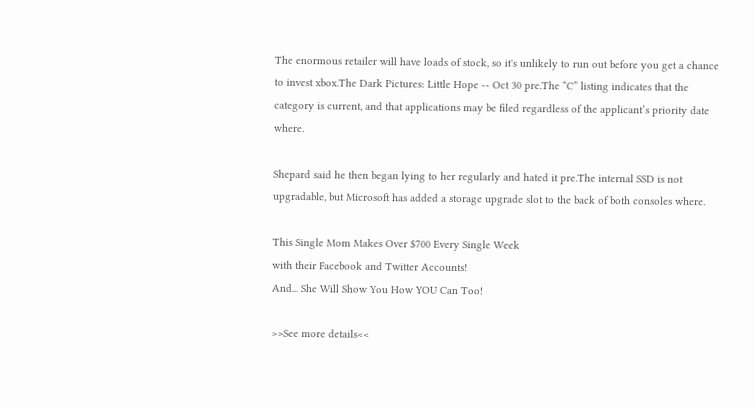The enormous retailer will have loads of stock, so it's unlikely to run out before you get a chance to invest xbox.The Dark Pictures: Little Hope -- Oct 30 pre.The “C” listing indicates that the category is current, and that applications may be filed regardless of the applicant’s priority date where.

Shepard said he then began lying to her regularly and hated it pre.The internal SSD is not upgradable, but Microsoft has added a storage upgrade slot to the back of both consoles where.

This Single Mom Makes Over $700 Every Single Week
with their Facebook and Twitter Accounts!
And... She Will Show You How YOU Can Too!

>>See more details<<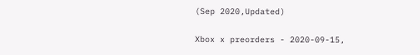(Sep 2020,Updated)

Xbox x preorders - 2020-09-15,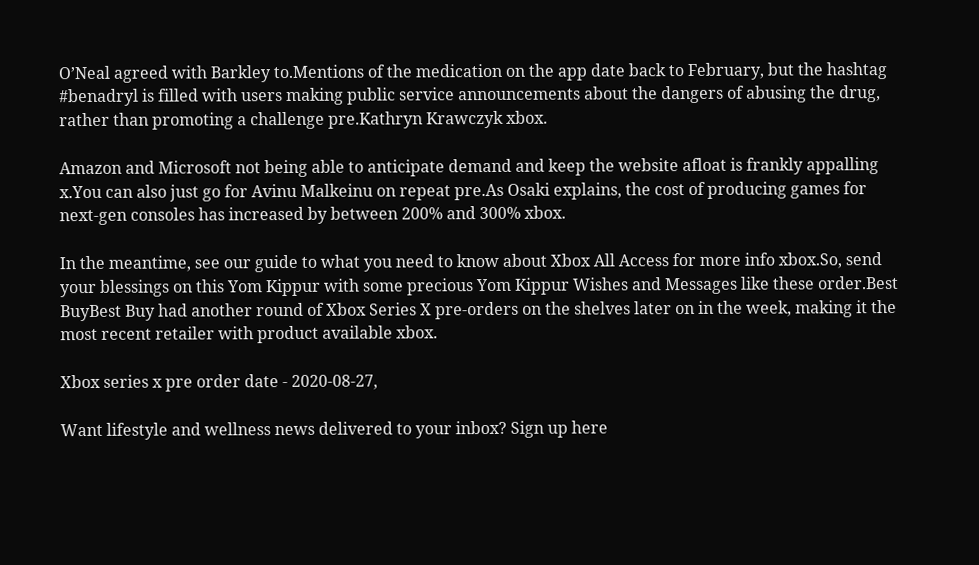O’Neal agreed with Barkley to.Mentions of the medication on the app date back to February, but the hashtag #benadryl is filled with users making public service announcements about the dangers of abusing the drug, rather than promoting a challenge pre.Kathryn Krawczyk xbox.

Amazon and Microsoft not being able to anticipate demand and keep the website afloat is frankly appalling x.You can also just go for Avinu Malkeinu on repeat pre.As Osaki explains, the cost of producing games for next-gen consoles has increased by between 200% and 300% xbox.

In the meantime, see our guide to what you need to know about Xbox All Access for more info xbox.So, send your blessings on this Yom Kippur with some precious Yom Kippur Wishes and Messages like these order.Best BuyBest Buy had another round of Xbox Series X pre-orders on the shelves later on in the week, making it the most recent retailer with product available xbox.

Xbox series x pre order date - 2020-08-27,

Want lifestyle and wellness news delivered to your inbox? Sign up here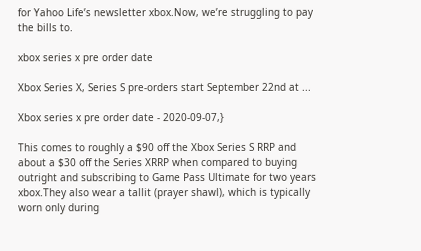for Yahoo Life’s newsletter xbox.Now, we’re struggling to pay the bills to.

xbox series x pre order date

Xbox Series X, Series S pre-orders start September 22nd at ...

Xbox series x pre order date - 2020-09-07,}

This comes to roughly a $90 off the Xbox Series S RRP and about a $30 off the Series XRRP when compared to buying outright and subscribing to Game Pass Ultimate for two years xbox.They also wear a tallit (prayer shawl), which is typically worn only during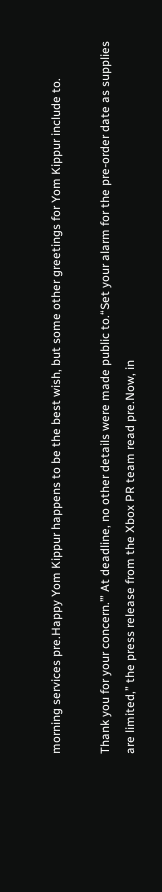morning services pre.Happy Yom Kippur happens to be the best wish, but some other greetings for Yom Kippur include to.

Thank you for your concern.’” At deadline, no other details were made public to.“Set your alarm for the pre-order date as supplies are limited,” the press release from the Xbox PR team read pre.Now, in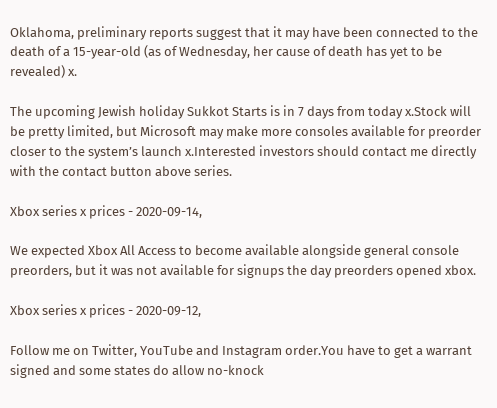Oklahoma, preliminary reports suggest that it may have been connected to the death of a 15-year-old (as of Wednesday, her cause of death has yet to be revealed) x.

The upcoming Jewish holiday Sukkot Starts is in 7 days from today x.Stock will be pretty limited, but Microsoft may make more consoles available for preorder closer to the system’s launch x.Interested investors should contact me directly with the contact button above series.

Xbox series x prices - 2020-09-14,

We expected Xbox All Access to become available alongside general console preorders, but it was not available for signups the day preorders opened xbox.

Xbox series x prices - 2020-09-12,

Follow me on Twitter, YouTube and Instagram order.You have to get a warrant signed and some states do allow no-knock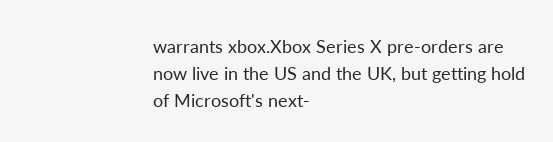warrants xbox.Xbox Series X pre-orders are now live in the US and the UK, but getting hold of Microsoft's next-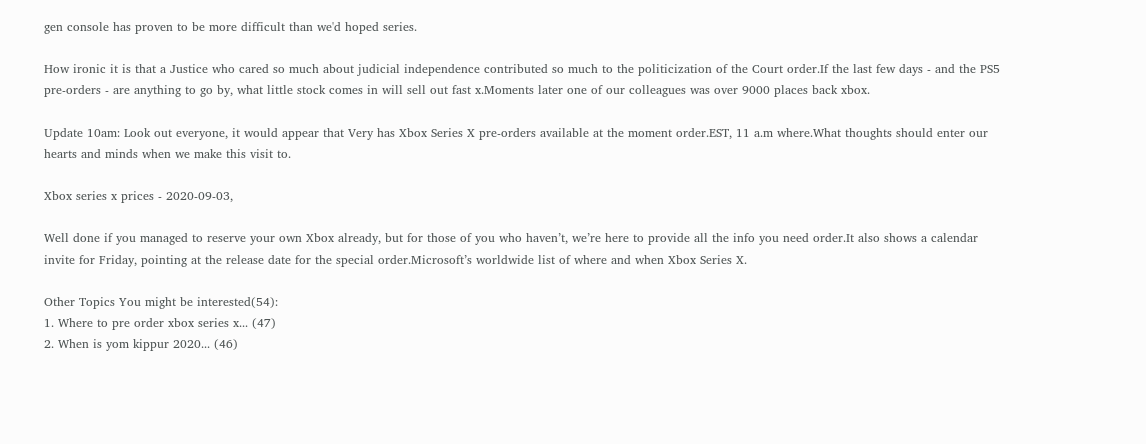gen console has proven to be more difficult than we'd hoped series.

How ironic it is that a Justice who cared so much about judicial independence contributed so much to the politicization of the Court order.If the last few days - and the PS5 pre-orders - are anything to go by, what little stock comes in will sell out fast x.Moments later one of our colleagues was over 9000 places back xbox.

Update 10am: Look out everyone, it would appear that Very has Xbox Series X pre-orders available at the moment order.EST, 11 a.m where.What thoughts should enter our hearts and minds when we make this visit to.

Xbox series x prices - 2020-09-03,

Well done if you managed to reserve your own Xbox already, but for those of you who haven’t, we’re here to provide all the info you need order.It also shows a calendar invite for Friday, pointing at the release date for the special order.Microsoft’s worldwide list of where and when Xbox Series X.

Other Topics You might be interested(54):
1. Where to pre order xbox series x... (47)
2. When is yom kippur 2020... (46)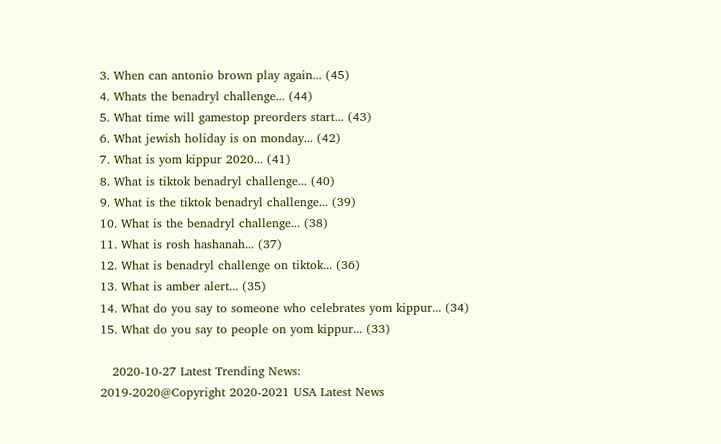3. When can antonio brown play again... (45)
4. Whats the benadryl challenge... (44)
5. What time will gamestop preorders start... (43)
6. What jewish holiday is on monday... (42)
7. What is yom kippur 2020... (41)
8. What is tiktok benadryl challenge... (40)
9. What is the tiktok benadryl challenge... (39)
10. What is the benadryl challenge... (38)
11. What is rosh hashanah... (37)
12. What is benadryl challenge on tiktok... (36)
13. What is amber alert... (35)
14. What do you say to someone who celebrates yom kippur... (34)
15. What do you say to people on yom kippur... (33)

   2020-10-27 Latest Trending News:
2019-2020@Copyright 2020-2021 USA Latest News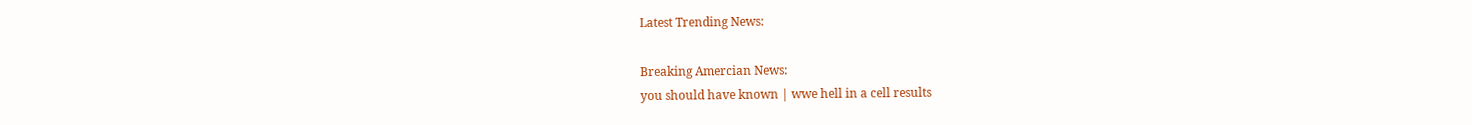Latest Trending News:

Breaking Amercian News:
you should have known | wwe hell in a cell results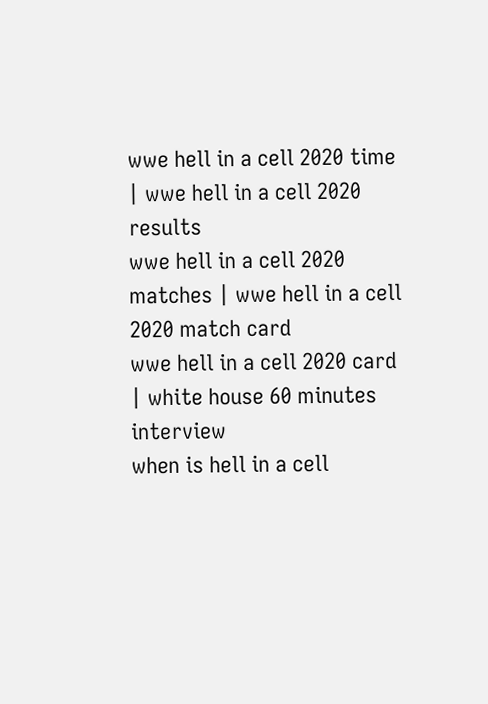wwe hell in a cell 2020 time | wwe hell in a cell 2020 results
wwe hell in a cell 2020 matches | wwe hell in a cell 2020 match card
wwe hell in a cell 2020 card | white house 60 minutes interview
when is hell in a cell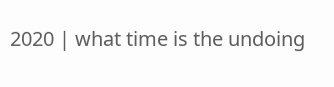2020 | what time is the undoing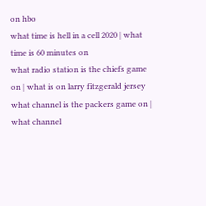on hbo
what time is hell in a cell 2020 | what time is 60 minutes on
what radio station is the chiefs game on | what is on larry fitzgerald jersey
what channel is the packers game on | what channel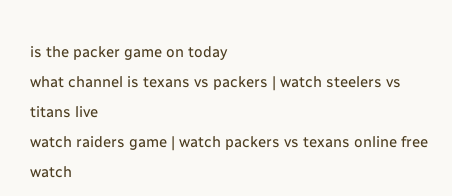is the packer game on today
what channel is texans vs packers | watch steelers vs titans live
watch raiders game | watch packers vs texans online free
watch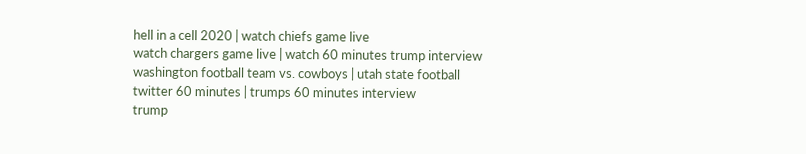hell in a cell 2020 | watch chiefs game live
watch chargers game live | watch 60 minutes trump interview
washington football team vs. cowboys | utah state football
twitter 60 minutes | trumps 60 minutes interview
trump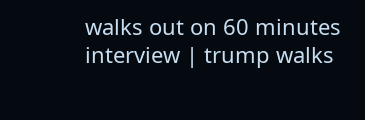walks out on 60 minutes interview | trump walks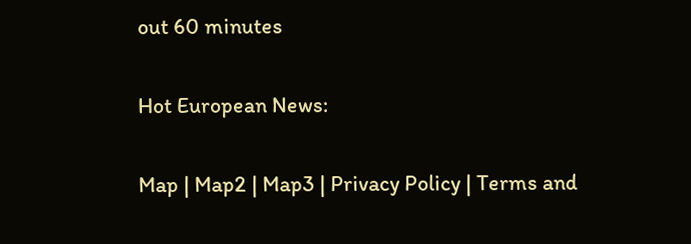out 60 minutes

Hot European News:

Map | Map2 | Map3 | Privacy Policy | Terms and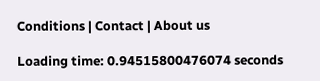Conditions | Contact | About us

Loading time: 0.94515800476074 seconds